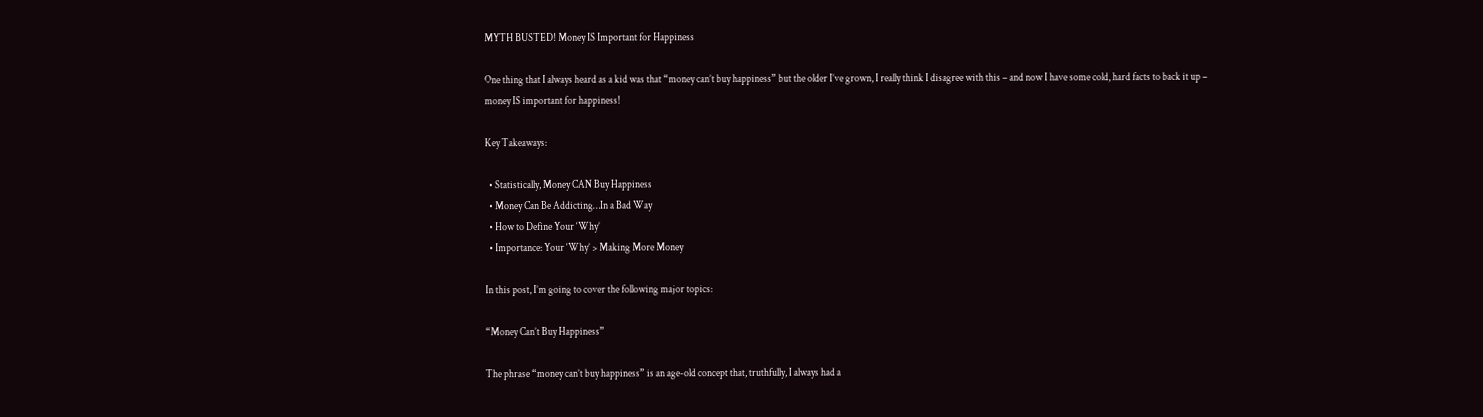MYTH BUSTED! Money IS Important for Happiness

One thing that I always heard as a kid was that “money can’t buy happiness” but the older I’ve grown, I really think I disagree with this – and now I have some cold, hard facts to back it up – money IS important for happiness!

Key Takeaways:

  • Statistically, Money CAN Buy Happiness
  • Money Can Be Addicting…In a Bad Way
  • How to Define Your ‘Why’
  • Importance: Your ‘Why’ > Making More Money

In this post, I’m going to cover the following major topics:

“Money Can’t Buy Happiness”

The phrase “money can’t buy happiness” is an age-old concept that, truthfully, I always had a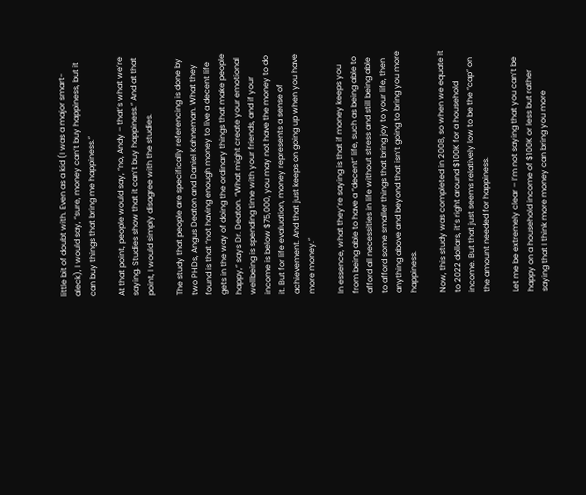little bit of doubt with. Even as a kid (I was a major smart-aleck), I would say, “sure, money can’t buy happiness, but it can buy things that bring me happiness.”

At that point, people would say, “no, Andy – that’s what we’re saying. Studies show that it can’t buy happiness.” And at that point, I would simply disagree with the studies.

The study that people are specifically referencing is done by two PHDs, Angus Deaton and Daniel Kahneman. What they found is that “not having enough money to live a decent life gets in the way of doing the ordinary things that make people happy,” says Dr. Deaton. “What might create your emotional wellbeing is spending time with your friends, and if your income is below $75,000, you may not have the money to do it. But for life evaluation, money represents a sense of achievement. And that just keeps on going up when you have more money.”

In essence, what they’re saying is that if money keeps you from being able to have a “decent” life, such as being able to afford all necessities in life without stress and still being able to afford some smaller things that bring joy to your life, then anything above and beyond that isn’t going to bring you more happiness.

Now, this study was completed in 2008, so when we equate it to 2022 dollars, it’s right around $100K for a household income. But that just seems relatively low to be the “cap” on the amount needed for happiness.

Let me be extremely clear – I’m not saying that you can’t be happy on a household income of $100K or less but rather saying that I think more money can bring you more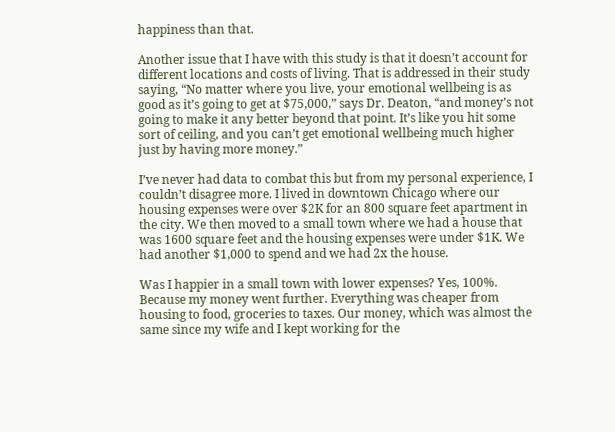happiness than that.

Another issue that I have with this study is that it doesn’t account for different locations and costs of living. That is addressed in their study saying, “No matter where you live, your emotional wellbeing is as good as it’s going to get at $75,000,” says Dr. Deaton, “and money’s not going to make it any better beyond that point. It’s like you hit some sort of ceiling, and you can’t get emotional wellbeing much higher just by having more money.”

I’ve never had data to combat this but from my personal experience, I couldn’t disagree more. I lived in downtown Chicago where our housing expenses were over $2K for an 800 square feet apartment in the city. We then moved to a small town where we had a house that was 1600 square feet and the housing expenses were under $1K. We had another $1,000 to spend and we had 2x the house.

Was I happier in a small town with lower expenses? Yes, 100%. Because my money went further. Everything was cheaper from housing to food, groceries to taxes. Our money, which was almost the same since my wife and I kept working for the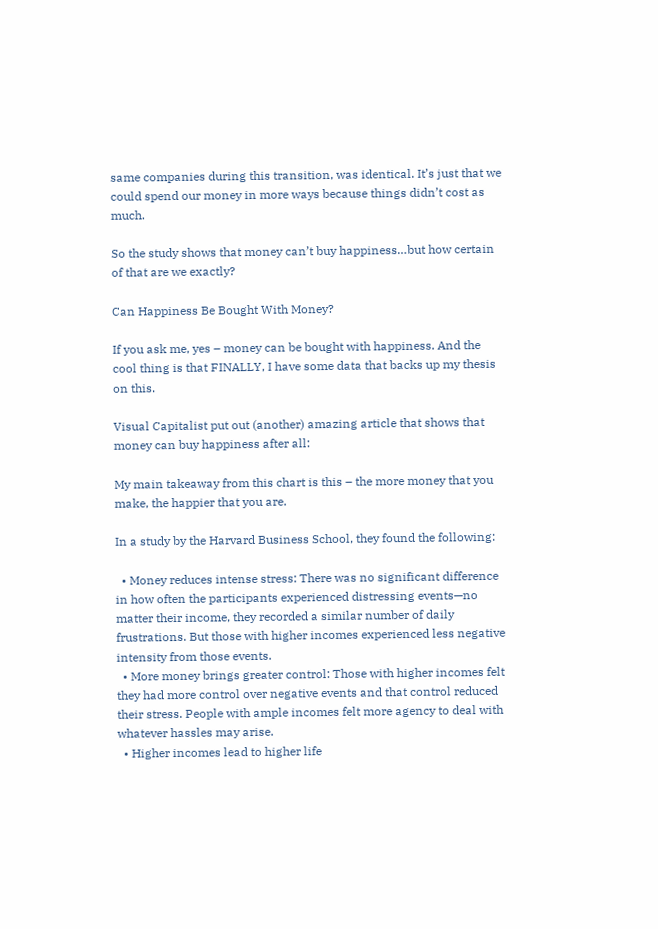same companies during this transition, was identical. It’s just that we could spend our money in more ways because things didn’t cost as much.

So the study shows that money can’t buy happiness…but how certain of that are we exactly?

Can Happiness Be Bought With Money?

If you ask me, yes – money can be bought with happiness. And the cool thing is that FINALLY, I have some data that backs up my thesis on this.

Visual Capitalist put out (another) amazing article that shows that money can buy happiness after all:

My main takeaway from this chart is this – the more money that you make, the happier that you are.

In a study by the Harvard Business School, they found the following:

  • Money reduces intense stress: There was no significant difference in how often the participants experienced distressing events—no matter their income, they recorded a similar number of daily frustrations. But those with higher incomes experienced less negative intensity from those events.
  • More money brings greater control: Those with higher incomes felt they had more control over negative events and that control reduced their stress. People with ample incomes felt more agency to deal with whatever hassles may arise.
  • Higher incomes lead to higher life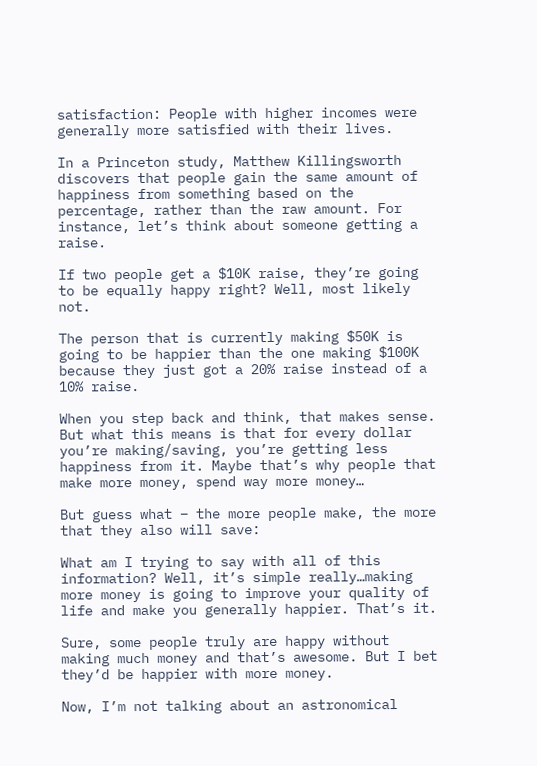satisfaction: People with higher incomes were generally more satisfied with their lives.

In a Princeton study, Matthew Killingsworth discovers that people gain the same amount of happiness from something based on the percentage, rather than the raw amount. For instance, let’s think about someone getting a raise.

If two people get a $10K raise, they’re going to be equally happy right? Well, most likely not.

The person that is currently making $50K is going to be happier than the one making $100K because they just got a 20% raise instead of a 10% raise.

When you step back and think, that makes sense. But what this means is that for every dollar you’re making/saving, you’re getting less happiness from it. Maybe that’s why people that make more money, spend way more money…

But guess what – the more people make, the more that they also will save:

What am I trying to say with all of this information? Well, it’s simple really…making more money is going to improve your quality of life and make you generally happier. That’s it.

Sure, some people truly are happy without making much money and that’s awesome. But I bet they’d be happier with more money.

Now, I’m not talking about an astronomical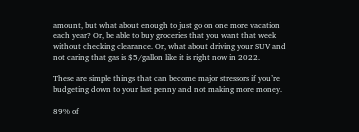amount, but what about enough to just go on one more vacation each year? Or, be able to buy groceries that you want that week without checking clearance. Or, what about driving your SUV and not caring that gas is $5/gallon like it is right now in 2022.

These are simple things that can become major stressors if you’re budgeting down to your last penny and not making more money.

89% of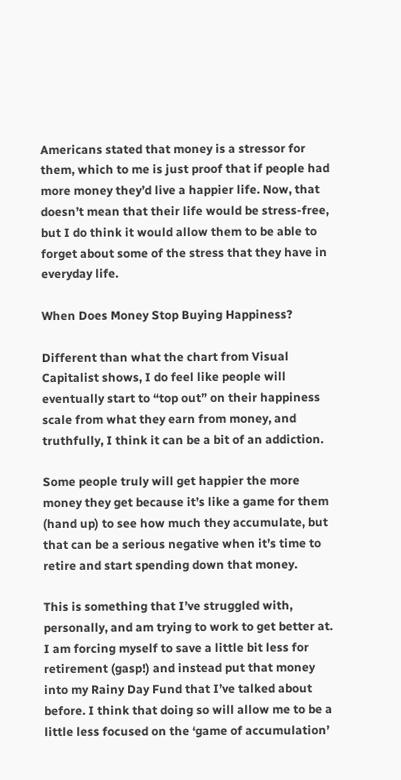Americans stated that money is a stressor for them, which to me is just proof that if people had more money they’d live a happier life. Now, that doesn’t mean that their life would be stress-free, but I do think it would allow them to be able to forget about some of the stress that they have in everyday life.

When Does Money Stop Buying Happiness?

Different than what the chart from Visual Capitalist shows, I do feel like people will eventually start to “top out” on their happiness scale from what they earn from money, and truthfully, I think it can be a bit of an addiction.

Some people truly will get happier the more money they get because it’s like a game for them (hand up) to see how much they accumulate, but that can be a serious negative when it’s time to retire and start spending down that money.

This is something that I’ve struggled with, personally, and am trying to work to get better at. I am forcing myself to save a little bit less for retirement (gasp!) and instead put that money into my Rainy Day Fund that I’ve talked about before. I think that doing so will allow me to be a little less focused on the ‘game of accumulation’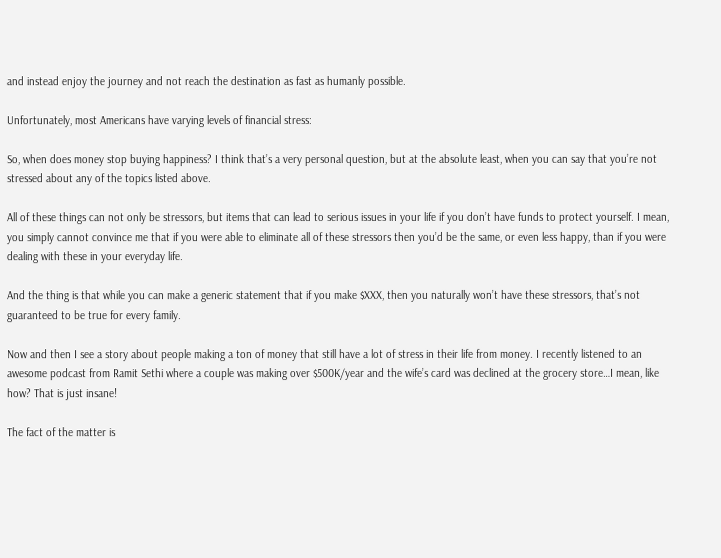and instead enjoy the journey and not reach the destination as fast as humanly possible.

Unfortunately, most Americans have varying levels of financial stress:

So, when does money stop buying happiness? I think that’s a very personal question, but at the absolute least, when you can say that you’re not stressed about any of the topics listed above.

All of these things can not only be stressors, but items that can lead to serious issues in your life if you don’t have funds to protect yourself. I mean, you simply cannot convince me that if you were able to eliminate all of these stressors then you’d be the same, or even less happy, than if you were dealing with these in your everyday life.

And the thing is that while you can make a generic statement that if you make $XXX, then you naturally won’t have these stressors, that’s not guaranteed to be true for every family.

Now and then I see a story about people making a ton of money that still have a lot of stress in their life from money. I recently listened to an awesome podcast from Ramit Sethi where a couple was making over $500K/year and the wife’s card was declined at the grocery store…I mean, like how? That is just insane!

The fact of the matter is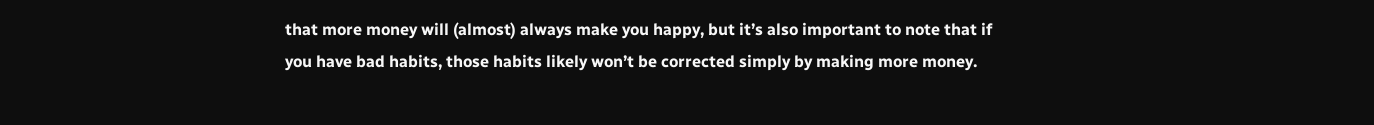that more money will (almost) always make you happy, but it’s also important to note that if you have bad habits, those habits likely won’t be corrected simply by making more money.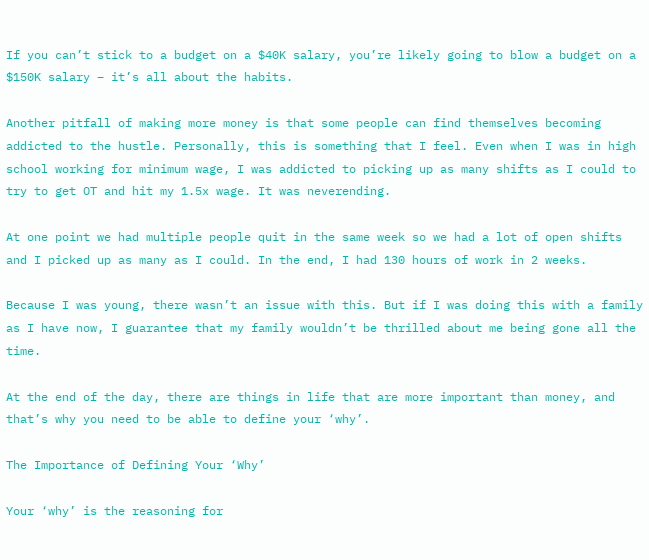If you can’t stick to a budget on a $40K salary, you’re likely going to blow a budget on a $150K salary – it’s all about the habits.

Another pitfall of making more money is that some people can find themselves becoming addicted to the hustle. Personally, this is something that I feel. Even when I was in high school working for minimum wage, I was addicted to picking up as many shifts as I could to try to get OT and hit my 1.5x wage. It was neverending.

At one point we had multiple people quit in the same week so we had a lot of open shifts and I picked up as many as I could. In the end, I had 130 hours of work in 2 weeks.

Because I was young, there wasn’t an issue with this. But if I was doing this with a family as I have now, I guarantee that my family wouldn’t be thrilled about me being gone all the time.

At the end of the day, there are things in life that are more important than money, and that’s why you need to be able to define your ‘why’.

The Importance of Defining Your ‘Why’

Your ‘why’ is the reasoning for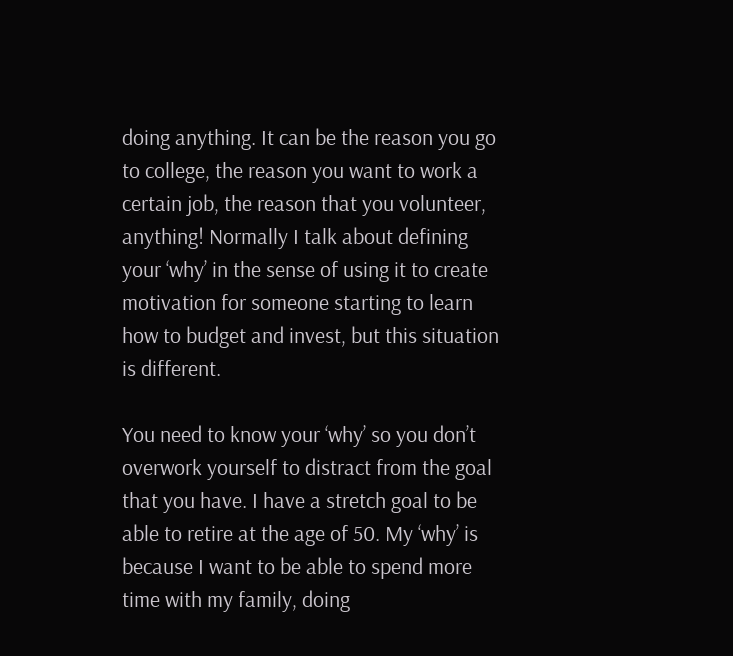doing anything. It can be the reason you go to college, the reason you want to work a certain job, the reason that you volunteer, anything! Normally I talk about defining your ‘why’ in the sense of using it to create motivation for someone starting to learn how to budget and invest, but this situation is different.

You need to know your ‘why’ so you don’t overwork yourself to distract from the goal that you have. I have a stretch goal to be able to retire at the age of 50. My ‘why’ is because I want to be able to spend more time with my family, doing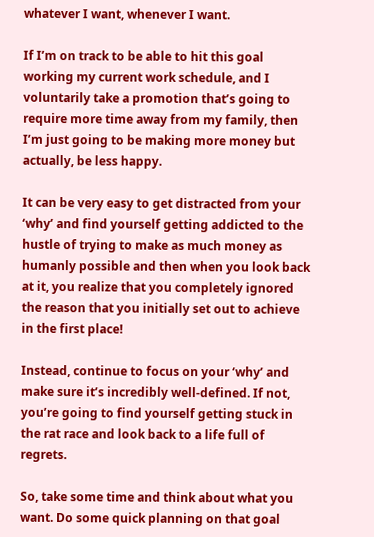whatever I want, whenever I want.

If I’m on track to be able to hit this goal working my current work schedule, and I voluntarily take a promotion that’s going to require more time away from my family, then I’m just going to be making more money but actually, be less happy.

It can be very easy to get distracted from your ‘why’ and find yourself getting addicted to the hustle of trying to make as much money as humanly possible and then when you look back at it, you realize that you completely ignored the reason that you initially set out to achieve in the first place!

Instead, continue to focus on your ‘why’ and make sure it’s incredibly well-defined. If not, you’re going to find yourself getting stuck in the rat race and look back to a life full of regrets.

So, take some time and think about what you want. Do some quick planning on that goal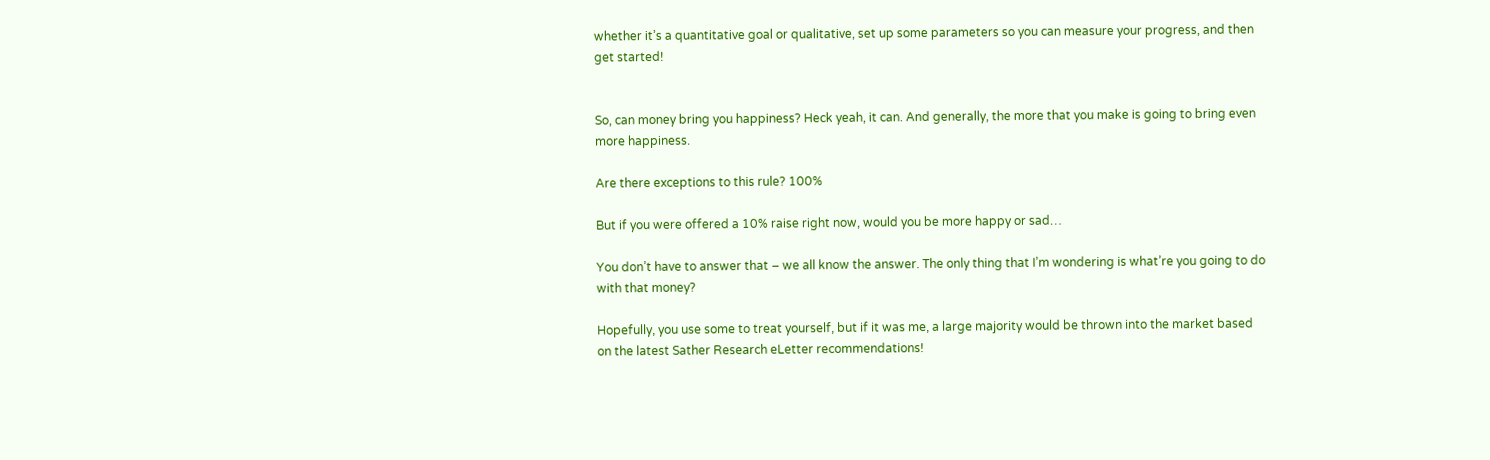whether it’s a quantitative goal or qualitative, set up some parameters so you can measure your progress, and then get started!


So, can money bring you happiness? Heck yeah, it can. And generally, the more that you make is going to bring even more happiness.

Are there exceptions to this rule? 100%

But if you were offered a 10% raise right now, would you be more happy or sad…

You don’t have to answer that – we all know the answer. The only thing that I’m wondering is what’re you going to do with that money?

Hopefully, you use some to treat yourself, but if it was me, a large majority would be thrown into the market based on the latest Sather Research eLetter recommendations!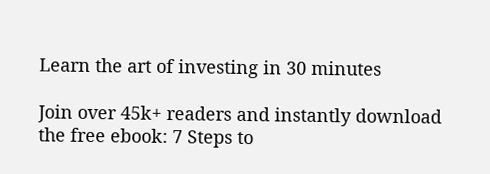Learn the art of investing in 30 minutes

Join over 45k+ readers and instantly download the free ebook: 7 Steps to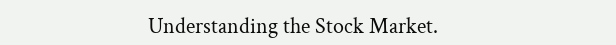Understanding the Stock Market.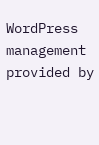WordPress management provided by